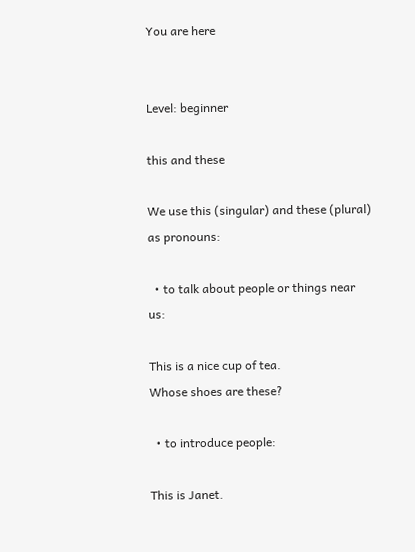You are here


Level: beginner

this and these

We use this (singular) and these (plural) as pronouns:

  • to talk about people or things near us:

This is a nice cup of tea.
Whose shoes are these?

  • to introduce people:

This is Janet.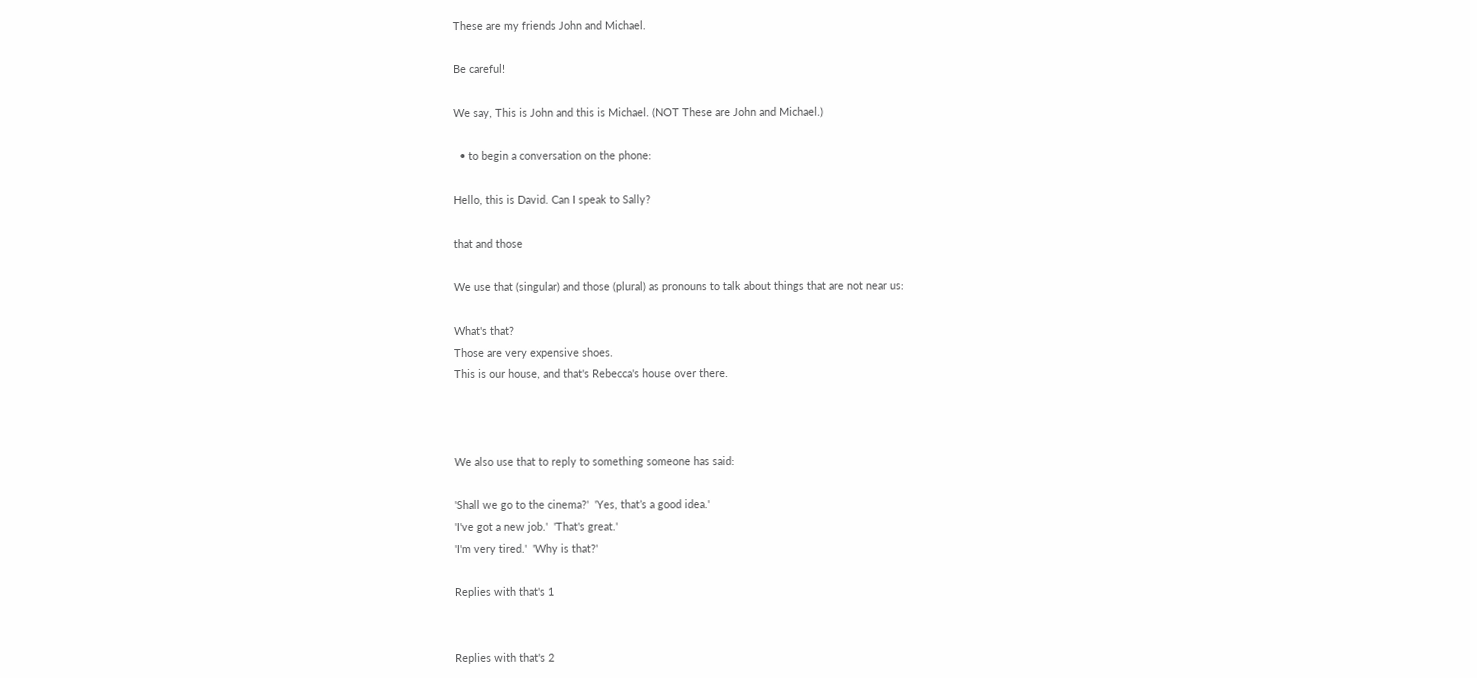These are my friends John and Michael.

Be careful!

We say, This is John and this is Michael. (NOT These are John and Michael.)

  • to begin a conversation on the phone:

Hello, this is David. Can I speak to Sally?

that and those

We use that (singular) and those (plural) as pronouns to talk about things that are not near us:

What's that?
Those are very expensive shoes.
This is our house, and that's Rebecca's house over there.



We also use that to reply to something someone has said:

'Shall we go to the cinema?'  'Yes, that’s a good idea.'
'I've got a new job.'  'That's great.'
'I'm very tired.'  'Why is that?'

Replies with that's 1


Replies with that's 2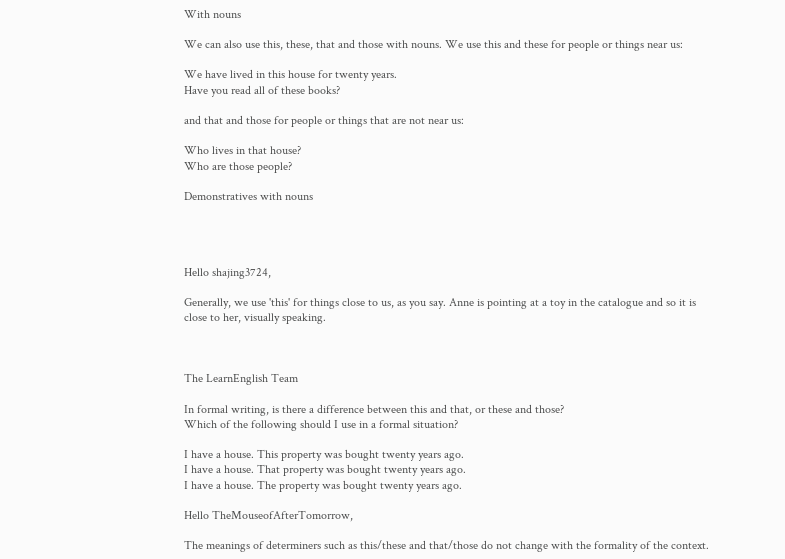With nouns

We can also use this, these, that and those with nouns. We use this and these for people or things near us:

We have lived in this house for twenty years.
Have you read all of these books?

and that and those for people or things that are not near us:

Who lives in that house?
Who are those people?

Demonstratives with nouns




Hello shajing3724,

Generally, we use 'this' for things close to us, as you say. Anne is pointing at a toy in the catalogue and so it is close to her, visually speaking.



The LearnEnglish Team

In formal writing, is there a difference between this and that, or these and those?
Which of the following should I use in a formal situation?

I have a house. This property was bought twenty years ago.
I have a house. That property was bought twenty years ago.
I have a house. The property was bought twenty years ago.

Hello TheMouseofAfterTomorrow,

The meanings of determiners such as this/these and that/those do not change with the formality of the context.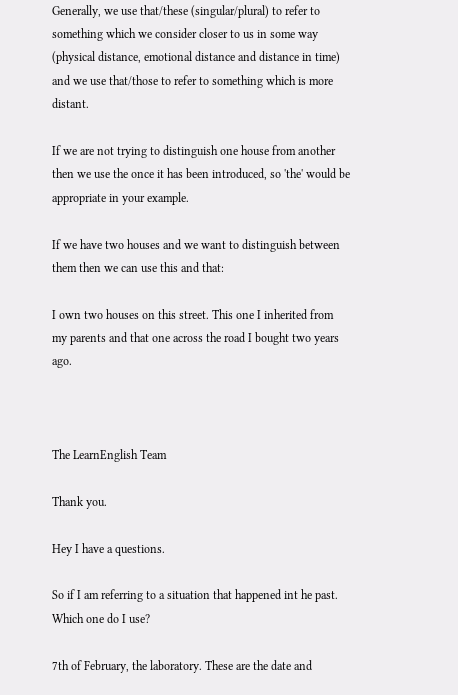Generally, we use that/these (singular/plural) to refer to something which we consider closer to us in some way (physical distance, emotional distance and distance in time) and we use that/those to refer to something which is more distant.

If we are not trying to distinguish one house from another then we use the once it has been introduced, so 'the' would be appropriate in your example.

If we have two houses and we want to distinguish between them then we can use this and that:

I own two houses on this street. This one I inherited from my parents and that one across the road I bought two years ago.



The LearnEnglish Team

Thank you.

Hey I have a questions.

So if I am referring to a situation that happened int he past. Which one do I use?

7th of February, the laboratory. These are the date and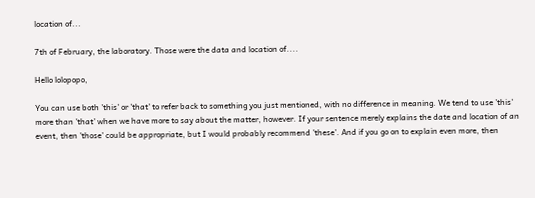location of...

7th of February, the laboratory. Those were the data and location of....

Hello lolopopo,

You can use both 'this' or 'that' to refer back to something you just mentioned, with no difference in meaning. We tend to use 'this' more than 'that' when we have more to say about the matter, however. If your sentence merely explains the date and location of an event, then 'those' could be appropriate, but I would probably recommend 'these'. And if you go on to explain even more, then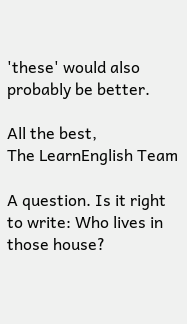'these' would also probably be better.

All the best,
The LearnEnglish Team

A question. Is it right to write: Who lives in those house?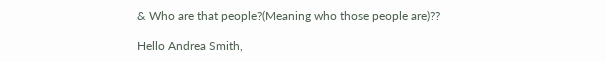& Who are that people?(Meaning who those people are)??

Hello Andrea Smith,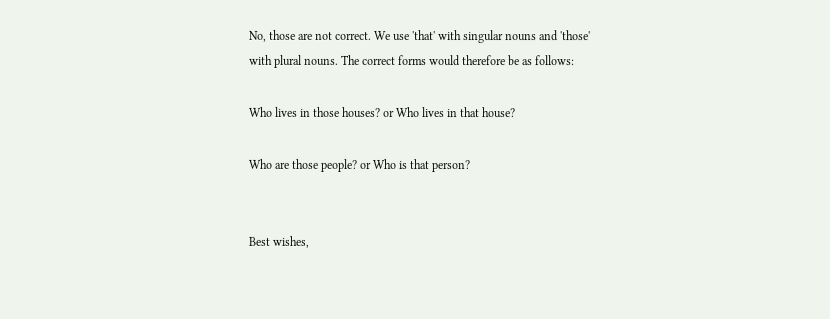No, those are not correct. We use 'that' with singular nouns and 'those' with plural nouns. The correct forms would therefore be as follows:

Who lives in those houses? or Who lives in that house?

Who are those people? or Who is that person?


Best wishes,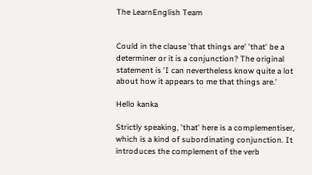The LearnEnglish Team


Could in the clause 'that things are' 'that' be a determiner or it is a conjunction? The original statement is 'I can nevertheless know quite a lot about how it appears to me that things are.'

Hello kanka

Strictly speaking, 'that' here is a complementiser, which is a kind of subordinating conjunction. It introduces the complement of the verb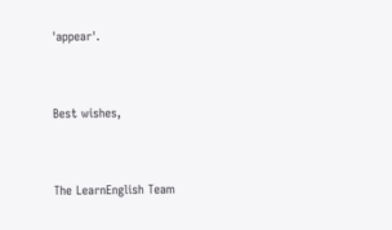'appear'.


Best wishes,


The LearnEnglish Team